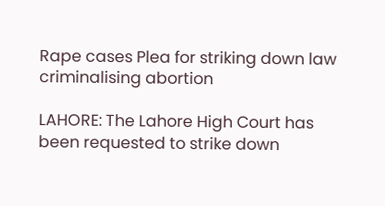Rape cases Plea for striking down law criminalising abortion

LAHORE: The Lahore High Court has been requested to strike down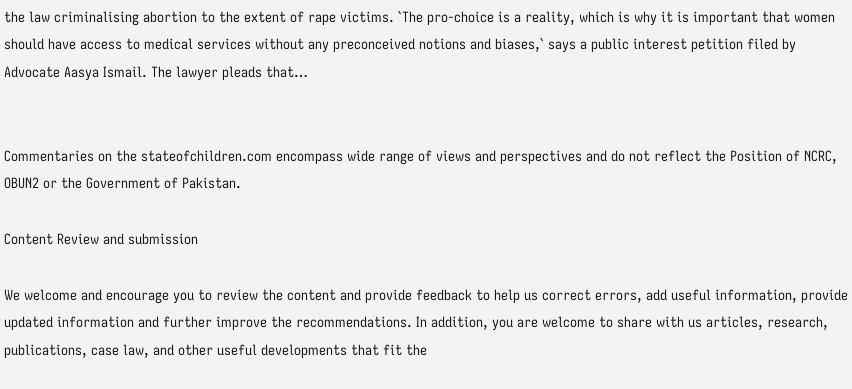the law criminalising abortion to the extent of rape victims. `The pro-choice is a reality, which is why it is important that women should have access to medical services without any preconceived notions and biases,` says a public interest petition filed by Advocate Aasya Ismail. The lawyer pleads that…


Commentaries on the stateofchildren.com encompass wide range of views and perspectives and do not reflect the Position of NCRC, OBUN2 or the Government of Pakistan.

Content Review and submission

We welcome and encourage you to review the content and provide feedback to help us correct errors, add useful information, provide updated information and further improve the recommendations. In addition, you are welcome to share with us articles, research, publications, case law, and other useful developments that fit the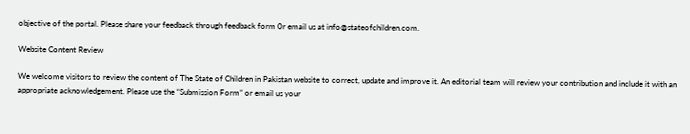objective of the portal. Please share your feedback through feedback form 0r email us at info@stateofchildren.com.

Website Content Review

We welcome visitors to review the content of The State of Children in Pakistan website to correct, update and improve it. An editorial team will review your contribution and include it with an appropriate acknowledgement. Please use the “Submission Form” or email us your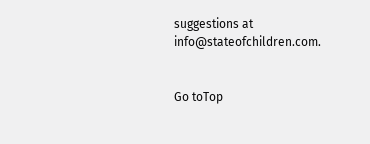suggestions at info@stateofchildren.com.


Go toTop